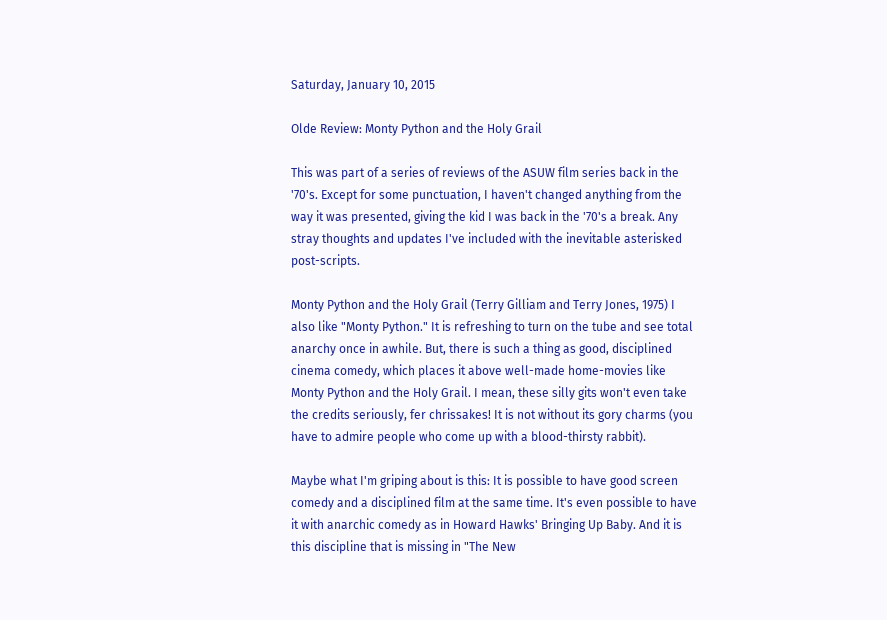Saturday, January 10, 2015

Olde Review: Monty Python and the Holy Grail

This was part of a series of reviews of the ASUW film series back in the '70's. Except for some punctuation, I haven't changed anything from the way it was presented, giving the kid I was back in the '70's a break. Any stray thoughts and updates I've included with the inevitable asterisked post-scripts.

Monty Python and the Holy Grail (Terry Gilliam and Terry Jones, 1975) I also like "Monty Python." It is refreshing to turn on the tube and see total anarchy once in awhile. But, there is such a thing as good, disciplined cinema comedy, which places it above well-made home-movies like Monty Python and the Holy Grail. I mean, these silly gits won't even take the credits seriously, fer chrissakes! It is not without its gory charms (you have to admire people who come up with a blood-thirsty rabbit).

Maybe what I'm griping about is this: It is possible to have good screen comedy and a disciplined film at the same time. It's even possible to have it with anarchic comedy as in Howard Hawks' Bringing Up Baby. And it is this discipline that is missing in "The New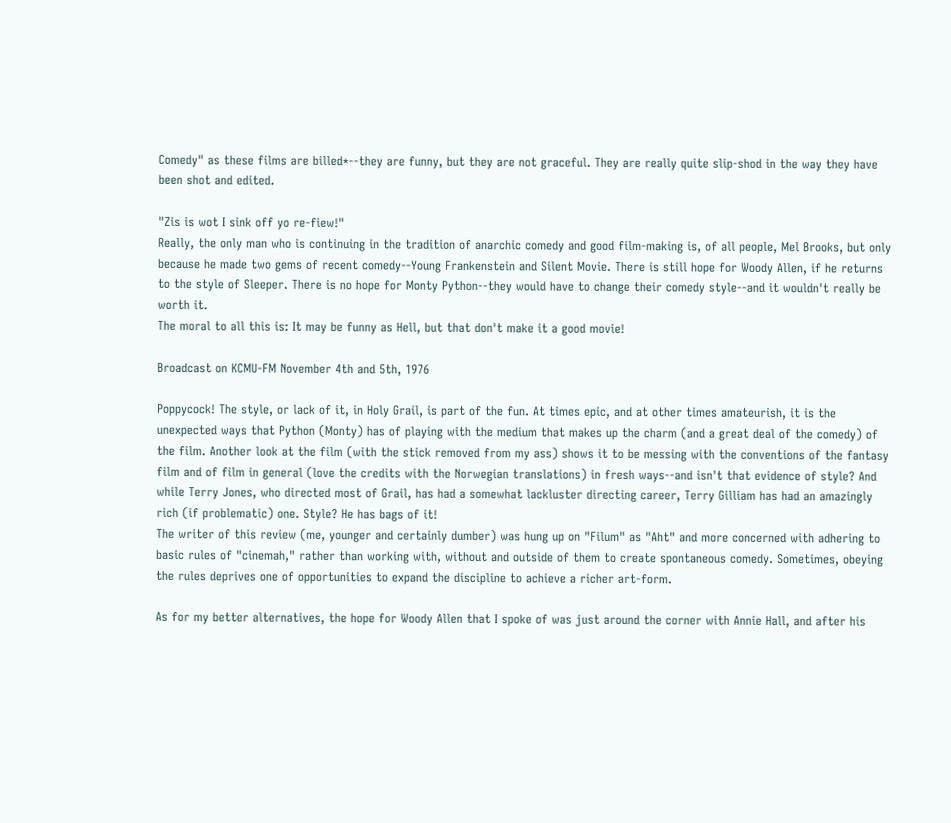Comedy" as these films are billed*--they are funny, but they are not graceful. They are really quite slip-shod in the way they have been shot and edited.

"Zis is wot I sink off yo re-fiew!"
Really, the only man who is continuing in the tradition of anarchic comedy and good film-making is, of all people, Mel Brooks, but only because he made two gems of recent comedy--Young Frankenstein and Silent Movie. There is still hope for Woody Allen, if he returns to the style of Sleeper. There is no hope for Monty Python--they would have to change their comedy style--and it wouldn't really be worth it.
The moral to all this is: It may be funny as Hell, but that don't make it a good movie!

Broadcast on KCMU-FM November 4th and 5th, 1976

Poppycock! The style, or lack of it, in Holy Grail, is part of the fun. At times epic, and at other times amateurish, it is the unexpected ways that Python (Monty) has of playing with the medium that makes up the charm (and a great deal of the comedy) of the film. Another look at the film (with the stick removed from my ass) shows it to be messing with the conventions of the fantasy film and of film in general (love the credits with the Norwegian translations) in fresh ways--and isn't that evidence of style? And while Terry Jones, who directed most of Grail, has had a somewhat lackluster directing career, Terry Gilliam has had an amazingly rich (if problematic) one. Style? He has bags of it!
The writer of this review (me, younger and certainly dumber) was hung up on "Filum" as "Aht" and more concerned with adhering to basic rules of "cinemah," rather than working with, without and outside of them to create spontaneous comedy. Sometimes, obeying the rules deprives one of opportunities to expand the discipline to achieve a richer art-form.

As for my better alternatives, the hope for Woody Allen that I spoke of was just around the corner with Annie Hall, and after his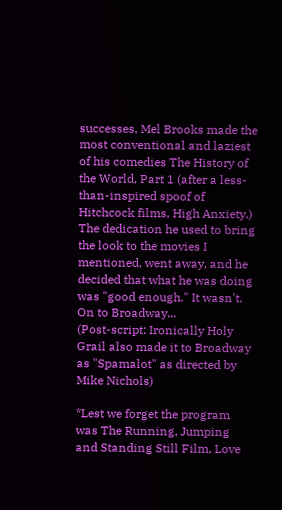successes, Mel Brooks made the most conventional and laziest of his comedies The History of the World, Part 1 (after a less-than-inspired spoof of Hitchcock films, High Anxiety.) The dedication he used to bring the look to the movies I mentioned, went away, and he decided that what he was doing was "good enough." It wasn't. On to Broadway...
(Post-script: Ironically Holy Grail also made it to Broadway as "Spamalot" as directed by Mike Nichols)

*Lest we forget the program was The Running, Jumping and Standing Still Film, Love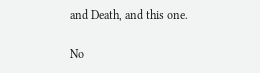and Death, and this one.

No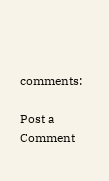comments:

Post a Comment